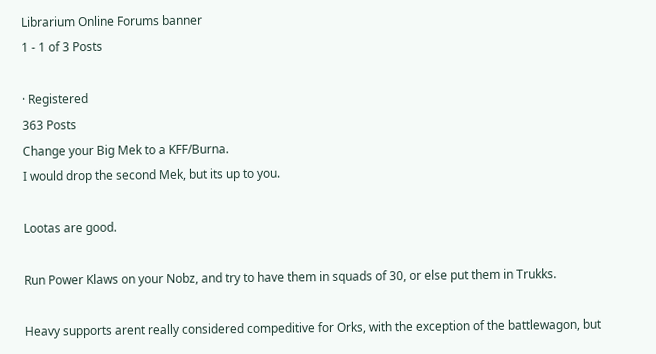Librarium Online Forums banner
1 - 1 of 3 Posts

· Registered
363 Posts
Change your Big Mek to a KFF/Burna.
I would drop the second Mek, but its up to you.

Lootas are good.

Run Power Klaws on your Nobz, and try to have them in squads of 30, or else put them in Trukks.

Heavy supports arent really considered compeditive for Orks, with the exception of the battlewagon, but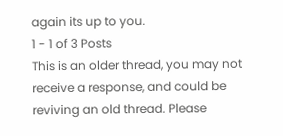again its up to you.
1 - 1 of 3 Posts
This is an older thread, you may not receive a response, and could be reviving an old thread. Please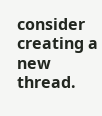consider creating a new thread.